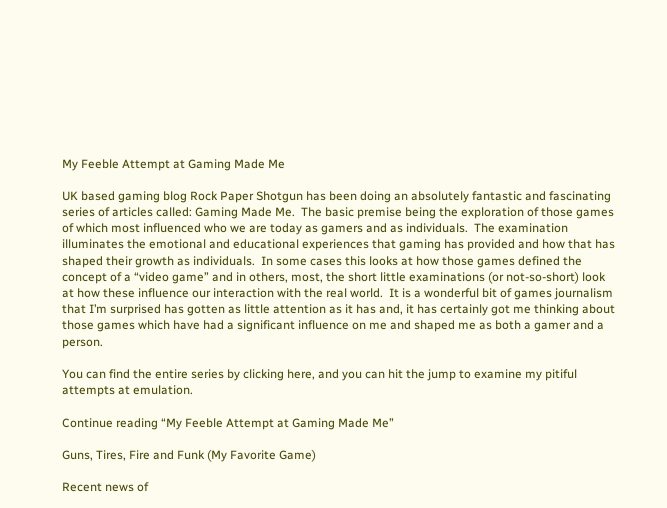My Feeble Attempt at Gaming Made Me

UK based gaming blog Rock Paper Shotgun has been doing an absolutely fantastic and fascinating series of articles called: Gaming Made Me.  The basic premise being the exploration of those games of which most influenced who we are today as gamers and as individuals.  The examination illuminates the emotional and educational experiences that gaming has provided and how that has shaped their growth as individuals.  In some cases this looks at how those games defined the concept of a “video game” and in others, most, the short little examinations (or not-so-short) look at how these influence our interaction with the real world.  It is a wonderful bit of games journalism that I’m surprised has gotten as little attention as it has and, it has certainly got me thinking about those games which have had a significant influence on me and shaped me as both a gamer and a person.

You can find the entire series by clicking here, and you can hit the jump to examine my pitiful attempts at emulation.

Continue reading “My Feeble Attempt at Gaming Made Me”

Guns, Tires, Fire and Funk (My Favorite Game)

Recent news of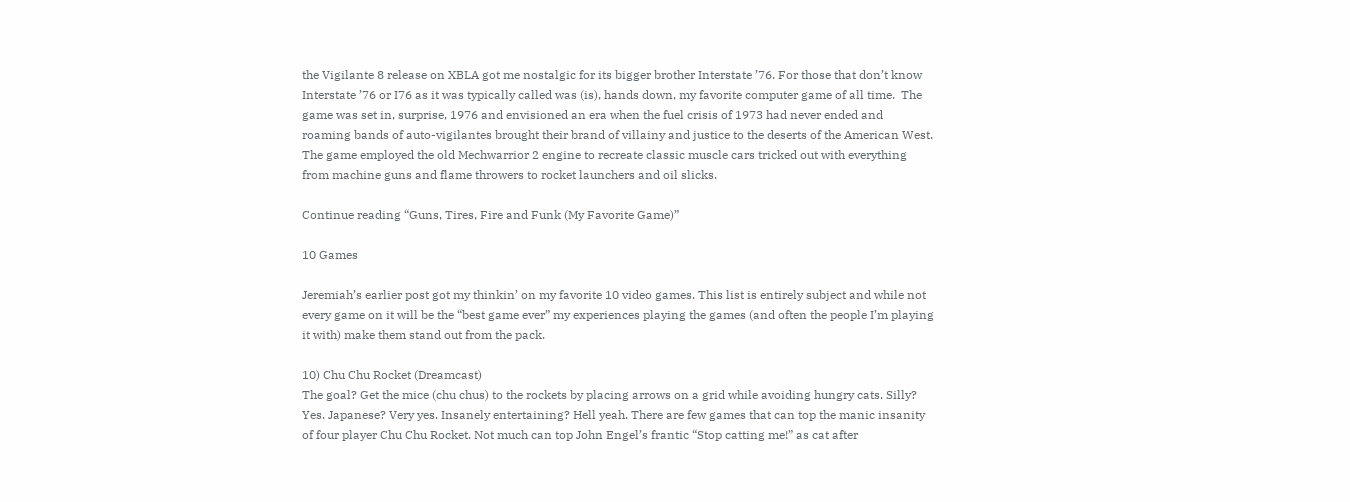the Vigilante 8 release on XBLA got me nostalgic for its bigger brother Interstate ’76. For those that don’t know Interstate ’76 or I76 as it was typically called was (is), hands down, my favorite computer game of all time.  The game was set in, surprise, 1976 and envisioned an era when the fuel crisis of 1973 had never ended and roaming bands of auto-vigilantes brought their brand of villainy and justice to the deserts of the American West.  The game employed the old Mechwarrior 2 engine to recreate classic muscle cars tricked out with everything from machine guns and flame throwers to rocket launchers and oil slicks.

Continue reading “Guns, Tires, Fire and Funk (My Favorite Game)”

10 Games

Jeremiah’s earlier post got my thinkin’ on my favorite 10 video games. This list is entirely subject and while not every game on it will be the “best game ever” my experiences playing the games (and often the people I’m playing it with) make them stand out from the pack.

10) Chu Chu Rocket (Dreamcast)
The goal? Get the mice (chu chus) to the rockets by placing arrows on a grid while avoiding hungry cats. Silly? Yes. Japanese? Very yes. Insanely entertaining? Hell yeah. There are few games that can top the manic insanity of four player Chu Chu Rocket. Not much can top John Engel’s frantic “Stop catting me!” as cat after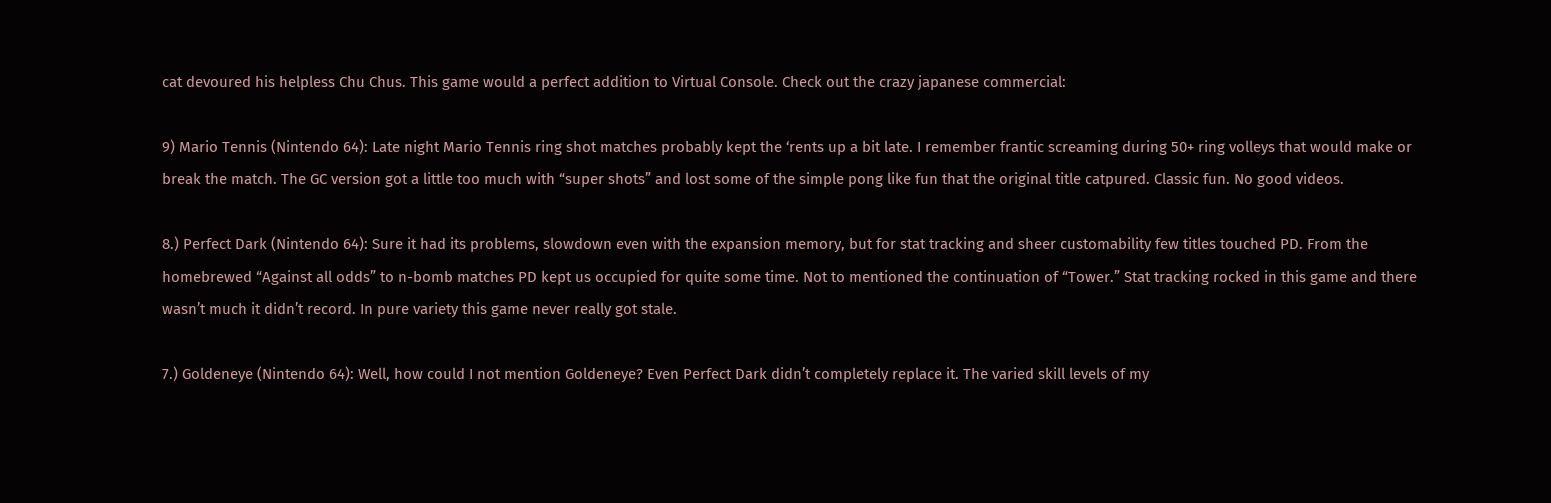cat devoured his helpless Chu Chus. This game would a perfect addition to Virtual Console. Check out the crazy japanese commercial:

9) Mario Tennis (Nintendo 64): Late night Mario Tennis ring shot matches probably kept the ‘rents up a bit late. I remember frantic screaming during 50+ ring volleys that would make or break the match. The GC version got a little too much with “super shots” and lost some of the simple pong like fun that the original title catpured. Classic fun. No good videos.

8.) Perfect Dark (Nintendo 64): Sure it had its problems, slowdown even with the expansion memory, but for stat tracking and sheer customability few titles touched PD. From the homebrewed “Against all odds” to n-bomb matches PD kept us occupied for quite some time. Not to mentioned the continuation of “Tower.” Stat tracking rocked in this game and there wasn’t much it didn’t record. In pure variety this game never really got stale.

7.) Goldeneye (Nintendo 64): Well, how could I not mention Goldeneye? Even Perfect Dark didn’t completely replace it. The varied skill levels of my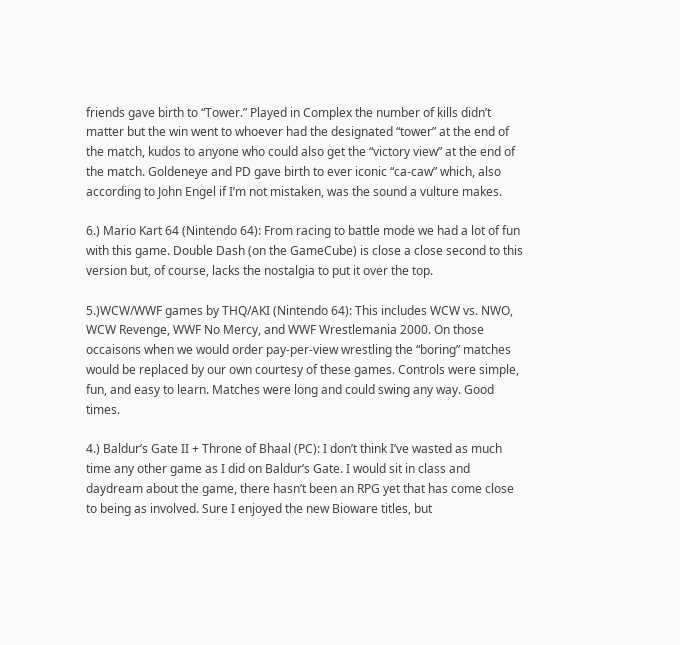friends gave birth to “Tower.” Played in Complex the number of kills didn’t matter but the win went to whoever had the designated “tower” at the end of the match, kudos to anyone who could also get the “victory view” at the end of the match. Goldeneye and PD gave birth to ever iconic “ca-caw” which, also according to John Engel if I’m not mistaken, was the sound a vulture makes.

6.) Mario Kart 64 (Nintendo 64): From racing to battle mode we had a lot of fun with this game. Double Dash (on the GameCube) is close a close second to this version but, of course, lacks the nostalgia to put it over the top.

5.)WCW/WWF games by THQ/AKI (Nintendo 64): This includes WCW vs. NWO, WCW Revenge, WWF No Mercy, and WWF Wrestlemania 2000. On those occaisons when we would order pay-per-view wrestling the “boring” matches would be replaced by our own courtesy of these games. Controls were simple, fun, and easy to learn. Matches were long and could swing any way. Good times.

4.) Baldur’s Gate II + Throne of Bhaal (PC): I don’t think I’ve wasted as much time any other game as I did on Baldur’s Gate. I would sit in class and daydream about the game, there hasn’t been an RPG yet that has come close to being as involved. Sure I enjoyed the new Bioware titles, but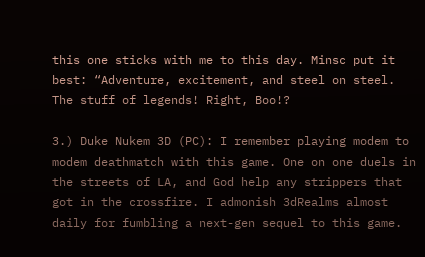this one sticks with me to this day. Minsc put it best: “Adventure, excitement, and steel on steel. The stuff of legends! Right, Boo!?

3.) Duke Nukem 3D (PC): I remember playing modem to modem deathmatch with this game. One on one duels in the streets of LA, and God help any strippers that got in the crossfire. I admonish 3dRealms almost daily for fumbling a next-gen sequel to this game.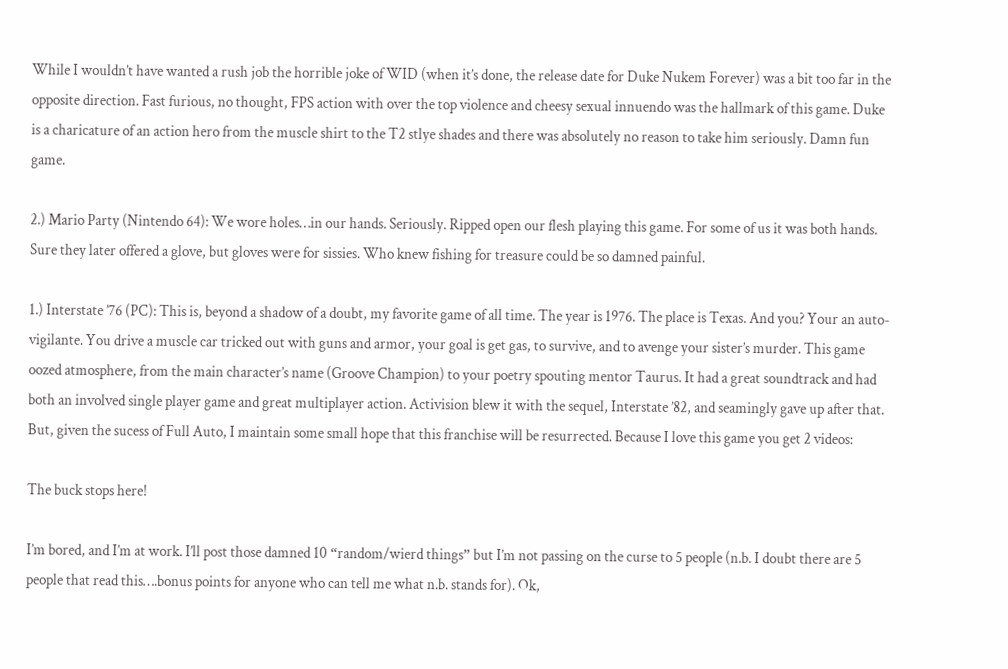While I wouldn’t have wanted a rush job the horrible joke of WID (when it’s done, the release date for Duke Nukem Forever) was a bit too far in the opposite direction. Fast furious, no thought, FPS action with over the top violence and cheesy sexual innuendo was the hallmark of this game. Duke is a charicature of an action hero from the muscle shirt to the T2 stlye shades and there was absolutely no reason to take him seriously. Damn fun game.

2.) Mario Party (Nintendo 64): We wore holes…in our hands. Seriously. Ripped open our flesh playing this game. For some of us it was both hands. Sure they later offered a glove, but gloves were for sissies. Who knew fishing for treasure could be so damned painful.

1.) Interstate ’76 (PC): This is, beyond a shadow of a doubt, my favorite game of all time. The year is 1976. The place is Texas. And you? Your an auto-vigilante. You drive a muscle car tricked out with guns and armor, your goal is get gas, to survive, and to avenge your sister’s murder. This game oozed atmosphere, from the main character’s name (Groove Champion) to your poetry spouting mentor Taurus. It had a great soundtrack and had both an involved single player game and great multiplayer action. Activision blew it with the sequel, Interstate ’82, and seamingly gave up after that. But, given the sucess of Full Auto, I maintain some small hope that this franchise will be resurrected. Because I love this game you get 2 videos:

The buck stops here!

I’m bored, and I’m at work. I’ll post those damned 10 “random/wierd things” but I’m not passing on the curse to 5 people (n.b. I doubt there are 5 people that read this….bonus points for anyone who can tell me what n.b. stands for). Ok,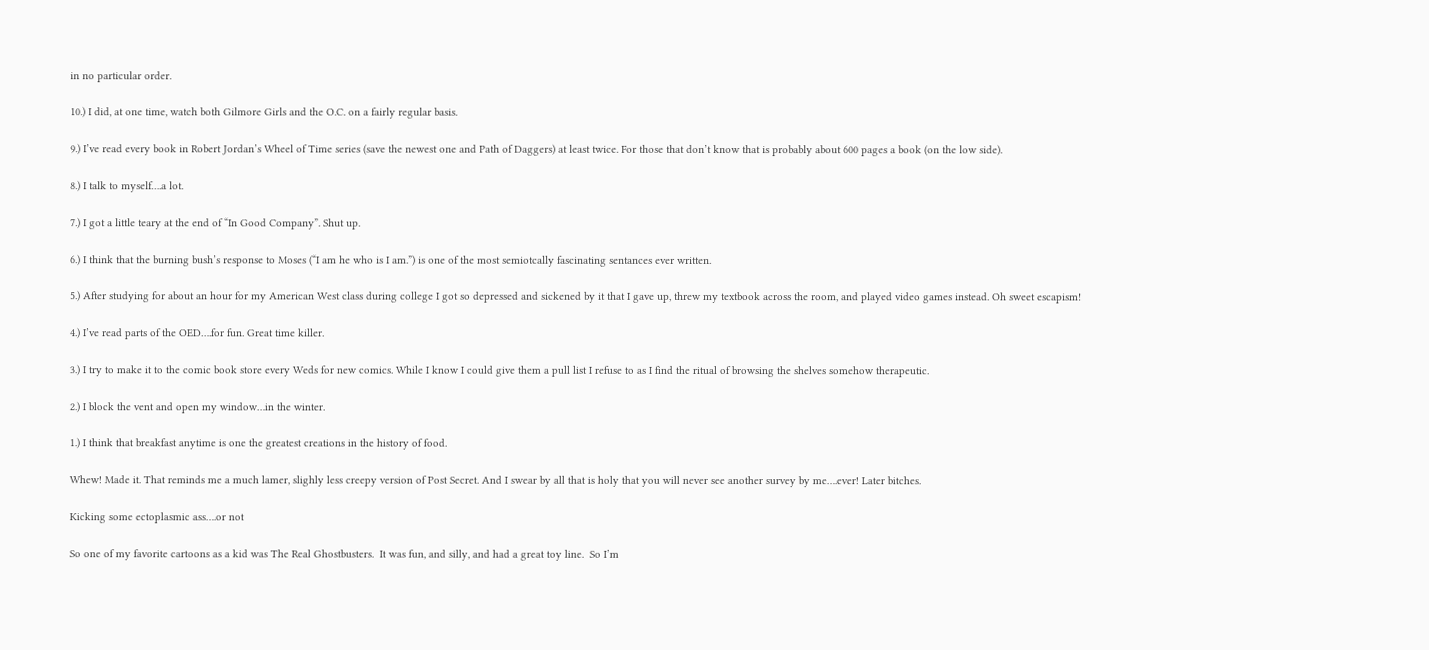in no particular order.

10.) I did, at one time, watch both Gilmore Girls and the O.C. on a fairly regular basis.

9.) I’ve read every book in Robert Jordan’s Wheel of Time series (save the newest one and Path of Daggers) at least twice. For those that don’t know that is probably about 600 pages a book (on the low side).

8.) I talk to myself….a lot.

7.) I got a little teary at the end of “In Good Company”. Shut up.

6.) I think that the burning bush’s response to Moses (“I am he who is I am.”) is one of the most semiotcally fascinating sentances ever written.

5.) After studying for about an hour for my American West class during college I got so depressed and sickened by it that I gave up, threw my textbook across the room, and played video games instead. Oh sweet escapism!

4.) I’ve read parts of the OED….for fun. Great time killer.

3.) I try to make it to the comic book store every Weds for new comics. While I know I could give them a pull list I refuse to as I find the ritual of browsing the shelves somehow therapeutic.

2.) I block the vent and open my window…in the winter.

1.) I think that breakfast anytime is one the greatest creations in the history of food.

Whew! Made it. That reminds me a much lamer, slighly less creepy version of Post Secret. And I swear by all that is holy that you will never see another survey by me….ever! Later bitches.

Kicking some ectoplasmic ass….or not

So one of my favorite cartoons as a kid was The Real Ghostbusters.  It was fun, and silly, and had a great toy line.  So I’m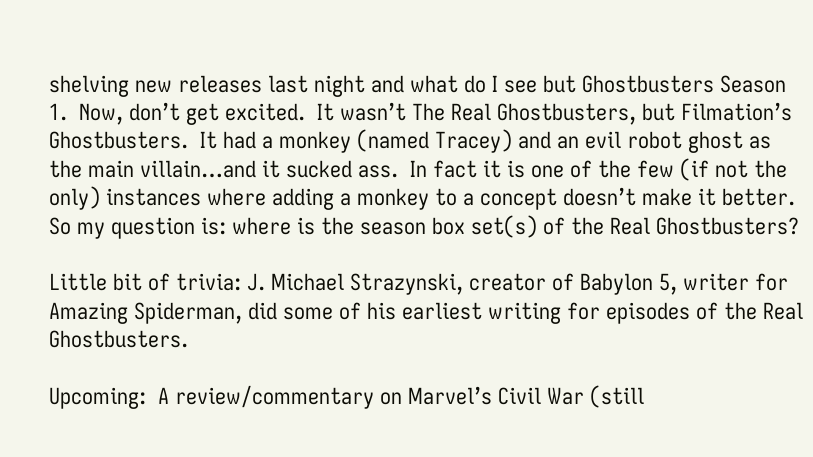shelving new releases last night and what do I see but Ghostbusters Season 1.  Now, don’t get excited.  It wasn’t The Real Ghostbusters, but Filmation’s Ghostbusters.  It had a monkey (named Tracey) and an evil robot ghost as the main villain…and it sucked ass.  In fact it is one of the few (if not the only) instances where adding a monkey to a concept doesn’t make it better.  So my question is: where is the season box set(s) of the Real Ghostbusters?

Little bit of trivia: J. Michael Strazynski, creator of Babylon 5, writer for Amazing Spiderman, did some of his earliest writing for episodes of the Real Ghostbusters.

Upcoming:  A review/commentary on Marvel’s Civil War (still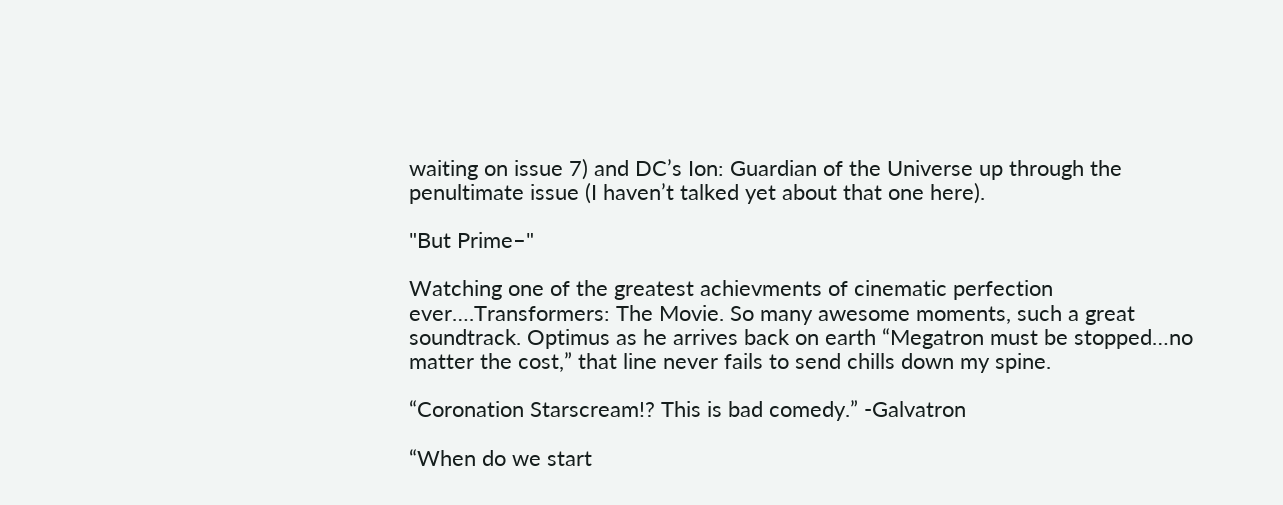waiting on issue 7) and DC’s Ion: Guardian of the Universe up through the penultimate issue (I haven’t talked yet about that one here).

"But Prime–"

Watching one of the greatest achievments of cinematic perfection ever….Transformers: The Movie. So many awesome moments, such a great soundtrack. Optimus as he arrives back on earth “Megatron must be stopped…no matter the cost,” that line never fails to send chills down my spine.

“Coronation Starscream!? This is bad comedy.” -Galvatron

“When do we start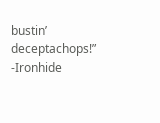bustin’ deceptachops!” -Ironhide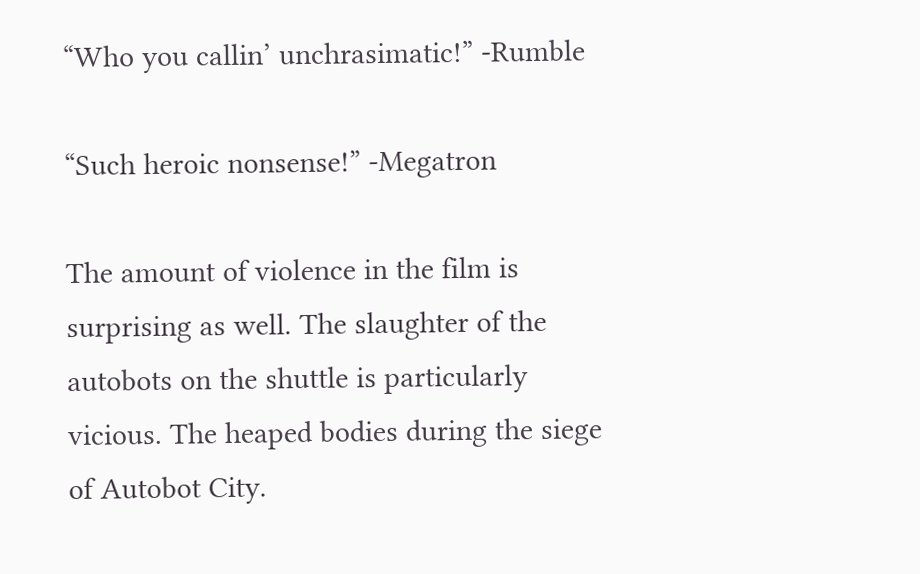“Who you callin’ unchrasimatic!” -Rumble

“Such heroic nonsense!” -Megatron

The amount of violence in the film is surprising as well. The slaughter of the autobots on the shuttle is particularly vicious. The heaped bodies during the siege of Autobot City.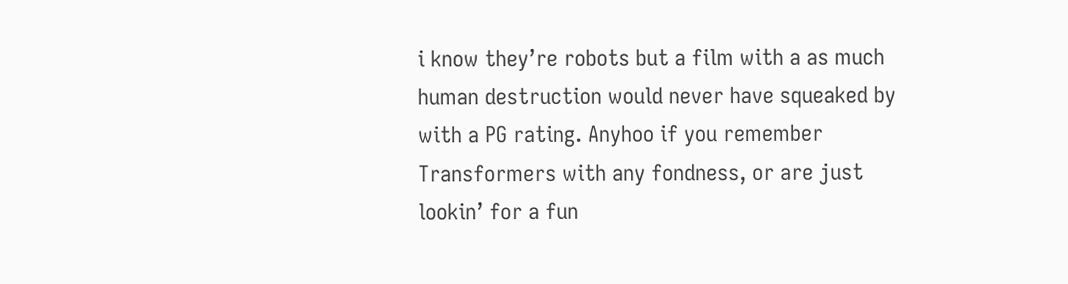i know they’re robots but a film with a as much human destruction would never have squeaked by with a PG rating. Anyhoo if you remember Transformers with any fondness, or are just lookin’ for a fun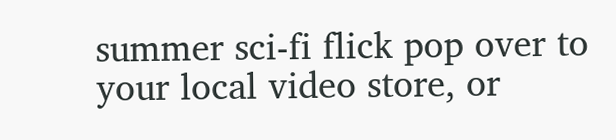summer sci-fi flick pop over to your local video store, or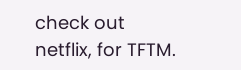check out netflix, for TFTM.